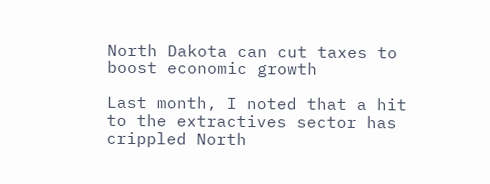North Dakota can cut taxes to boost economic growth

Last month, I noted that a hit to the extractives sector has crippled North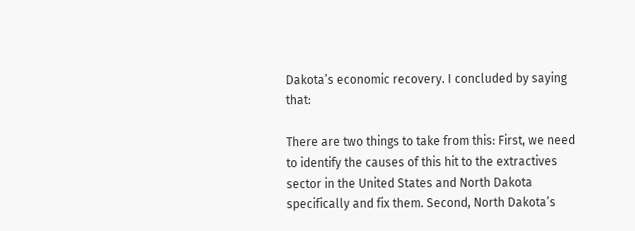Dakota’s economic recovery. I concluded by saying that:

There are two things to take from this: First, we need to identify the causes of this hit to the extractives sector in the United States and North Dakota specifically and fix them. Second, North Dakota’s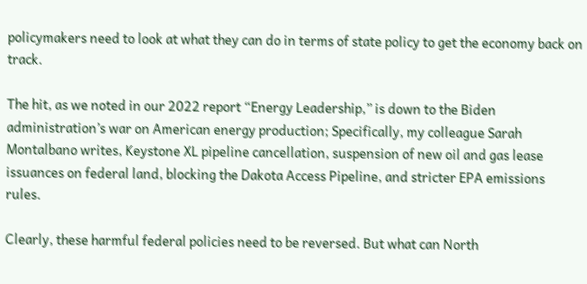policymakers need to look at what they can do in terms of state policy to get the economy back on track.

The hit, as we noted in our 2022 report “Energy Leadership,” is down to the Biden administration’s war on American energy production; Specifically, my colleague Sarah Montalbano writes, Keystone XL pipeline cancellation, suspension of new oil and gas lease issuances on federal land, blocking the Dakota Access Pipeline, and stricter EPA emissions rules.

Clearly, these harmful federal policies need to be reversed. But what can North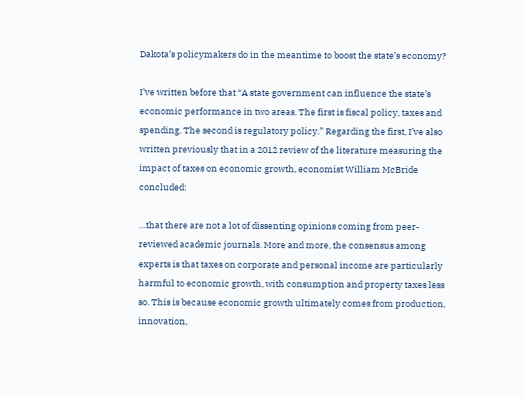Dakota’s policymakers do in the meantime to boost the state’s economy?

I’ve written before that “A state government can influence the state’s economic performance in two areas. The first is fiscal policy, taxes and spending. The second is regulatory policy.” Regarding the first, I’ve also written previously that in a 2012 review of the literature measuring the impact of taxes on economic growth, economist William McBride concluded:

…that there are not a lot of dissenting opinions coming from peer-reviewed academic journals. More and more, the consensus among experts is that taxes on corporate and personal income are particularly harmful to economic growth, with consumption and property taxes less so. This is because economic growth ultimately comes from production, innovation,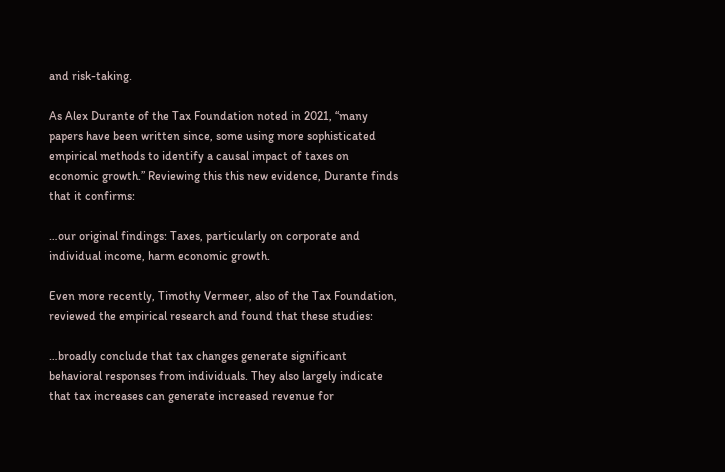and risk-taking.

As Alex Durante of the Tax Foundation noted in 2021, “many papers have been written since, some using more sophisticated empirical methods to identify a causal impact of taxes on economic growth.” Reviewing this this new evidence, Durante finds that it confirms:

…our original findings: Taxes, particularly on corporate and individual income, harm economic growth.

Even more recently, Timothy Vermeer, also of the Tax Foundation, reviewed the empirical research and found that these studies:

…broadly conclude that tax changes generate significant behavioral responses from individuals. They also largely indicate that tax increases can generate increased revenue for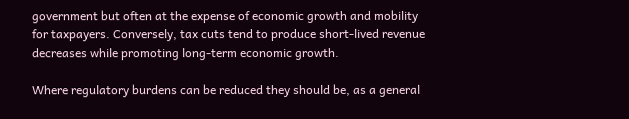government but often at the expense of economic growth and mobility for taxpayers. Conversely, tax cuts tend to produce short-lived revenue decreases while promoting long-term economic growth.

Where regulatory burdens can be reduced they should be, as a general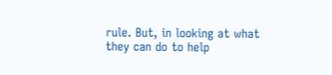rule. But, in looking at what they can do to help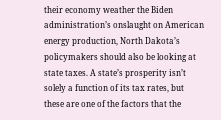their economy weather the Biden administration’s onslaught on American energy production, North Dakota’s policymakers should also be looking at state taxes. A state’s prosperity isn’t solely a function of its tax rates, but these are one of the factors that the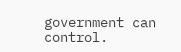government can control.